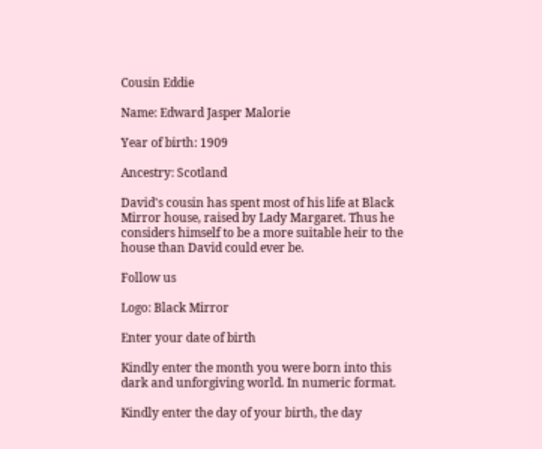Cousin Eddie

Name: Edward Jasper Malorie

Year of birth: 1909

Ancestry: Scotland

David's cousin has spent most of his life at Black Mirror house, raised by Lady Margaret. Thus he considers himself to be a more suitable heir to the house than David could ever be.

Follow us

Logo: Black Mirror

Enter your date of birth

Kindly enter the month you were born into this dark and unforgiving world. In numeric format.

Kindly enter the day of your birth, the day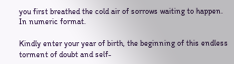you first breathed the cold air of sorrows waiting to happen. In numeric format.

Kindly enter your year of birth, the beginning of this endless torment of doubt and self-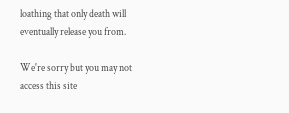loathing that only death will eventually release you from.

We're sorry but you may not access this site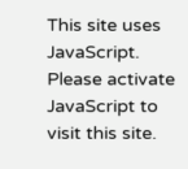This site uses JavaScript. Please activate JavaScript to visit this site.